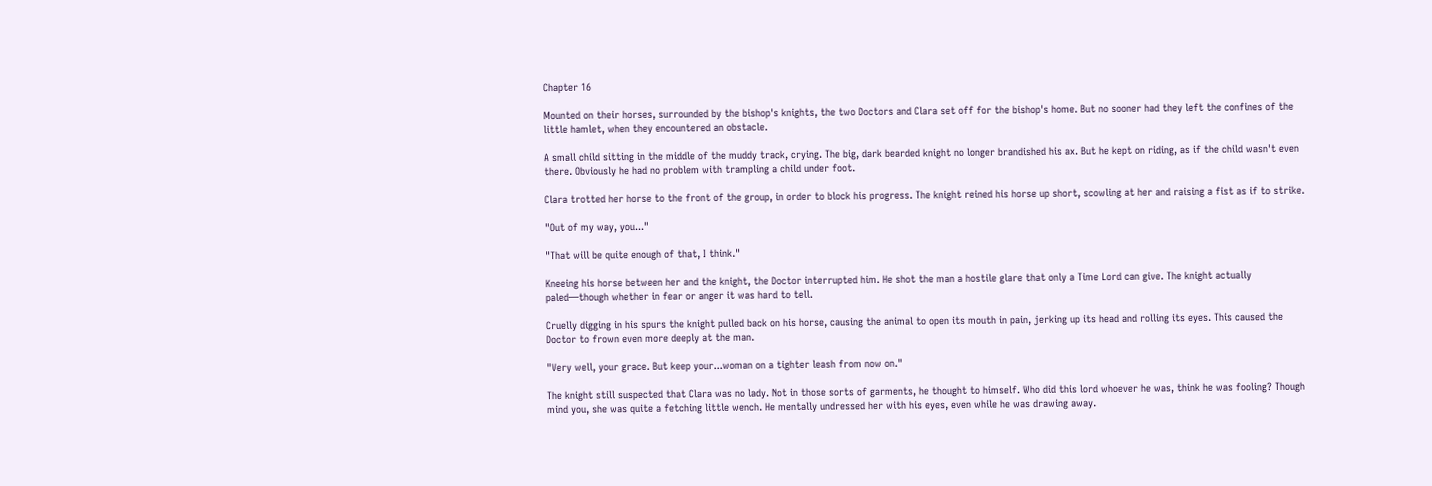Chapter 16

Mounted on their horses, surrounded by the bishop's knights, the two Doctors and Clara set off for the bishop's home. But no sooner had they left the confines of the little hamlet, when they encountered an obstacle.

A small child sitting in the middle of the muddy track, crying. The big, dark bearded knight no longer brandished his ax. But he kept on riding, as if the child wasn't even there. Obviously he had no problem with trampling a child under foot.

Clara trotted her horse to the front of the group, in order to block his progress. The knight reined his horse up short, scowling at her and raising a fist as if to strike.

"Out of my way, you..."

"That will be quite enough of that, I think."

Kneeing his horse between her and the knight, the Doctor interrupted him. He shot the man a hostile glare that only a Time Lord can give. The knight actually paled—though whether in fear or anger it was hard to tell.

Cruelly digging in his spurs the knight pulled back on his horse, causing the animal to open its mouth in pain, jerking up its head and rolling its eyes. This caused the Doctor to frown even more deeply at the man.

"Very well, your grace. But keep your...woman on a tighter leash from now on."

The knight still suspected that Clara was no lady. Not in those sorts of garments, he thought to himself. Who did this lord whoever he was, think he was fooling? Though mind you, she was quite a fetching little wench. He mentally undressed her with his eyes, even while he was drawing away.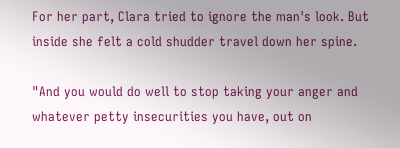For her part, Clara tried to ignore the man's look. But inside she felt a cold shudder travel down her spine.

"And you would do well to stop taking your anger and whatever petty insecurities you have, out on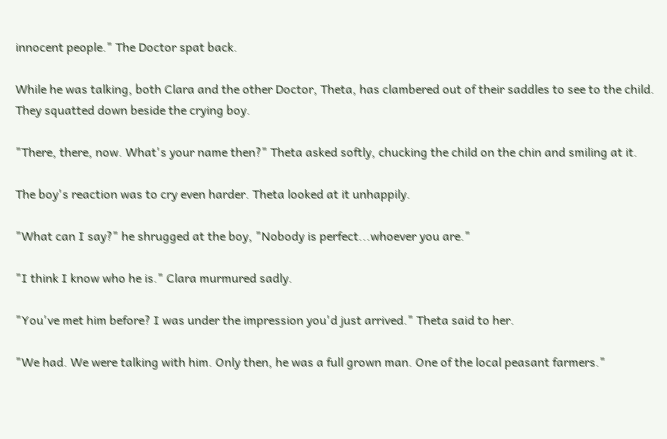innocent people." The Doctor spat back.

While he was talking, both Clara and the other Doctor, Theta, has clambered out of their saddles to see to the child. They squatted down beside the crying boy.

"There, there, now. What's your name then?" Theta asked softly, chucking the child on the chin and smiling at it.

The boy's reaction was to cry even harder. Theta looked at it unhappily.

"What can I say?" he shrugged at the boy, "Nobody is perfect...whoever you are."

"I think I know who he is." Clara murmured sadly.

"You've met him before? I was under the impression you'd just arrived." Theta said to her.

"We had. We were talking with him. Only then, he was a full grown man. One of the local peasant farmers."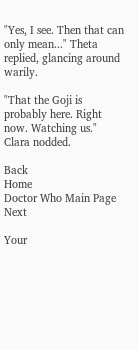"Yes, I see. Then that can only mean..." Theta replied, glancing around warily.

"That the Goji is probably here. Right now. Watching us." Clara nodded.

Back                         Home                              Doctor Who Main Page                          Next

Your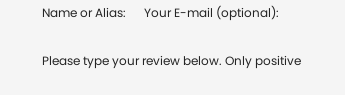Name or Alias:      Your E-mail (optional):

Please type your review below. Only positive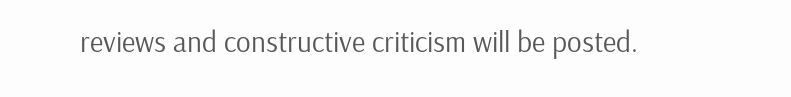reviews and constructive criticism will be posted.